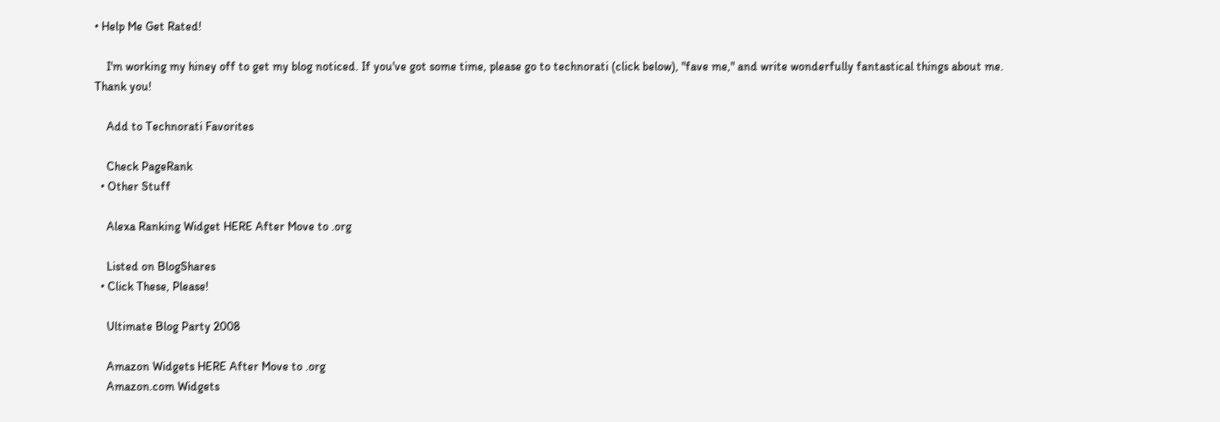• Help Me Get Rated!

    I'm working my hiney off to get my blog noticed. If you've got some time, please go to technorati (click below), "fave me," and write wonderfully fantastical things about me. Thank you!

    Add to Technorati Favorites

    Check PageRank
  • Other Stuff

    Alexa Ranking Widget HERE After Move to .org

    Listed on BlogShares
  • Click These, Please!

    Ultimate Blog Party 2008

    Amazon Widgets HERE After Move to .org
    Amazon.com Widgets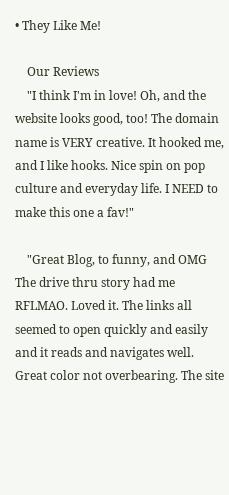• They Like Me!

    Our Reviews
    "I think I'm in love! Oh, and the website looks good, too! The domain name is VERY creative. It hooked me, and I like hooks. Nice spin on pop culture and everyday life. I NEED to make this one a fav!"

    "Great Blog, to funny, and OMG The drive thru story had me RFLMAO. Loved it. The links all seemed to open quickly and easily and it reads and navigates well. Great color not overbearing. The site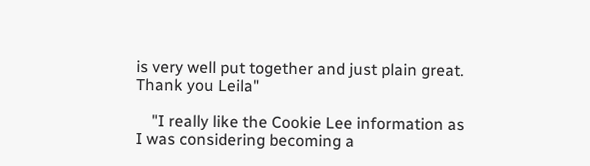is very well put together and just plain great. Thank you Leila"

    "I really like the Cookie Lee information as I was considering becoming a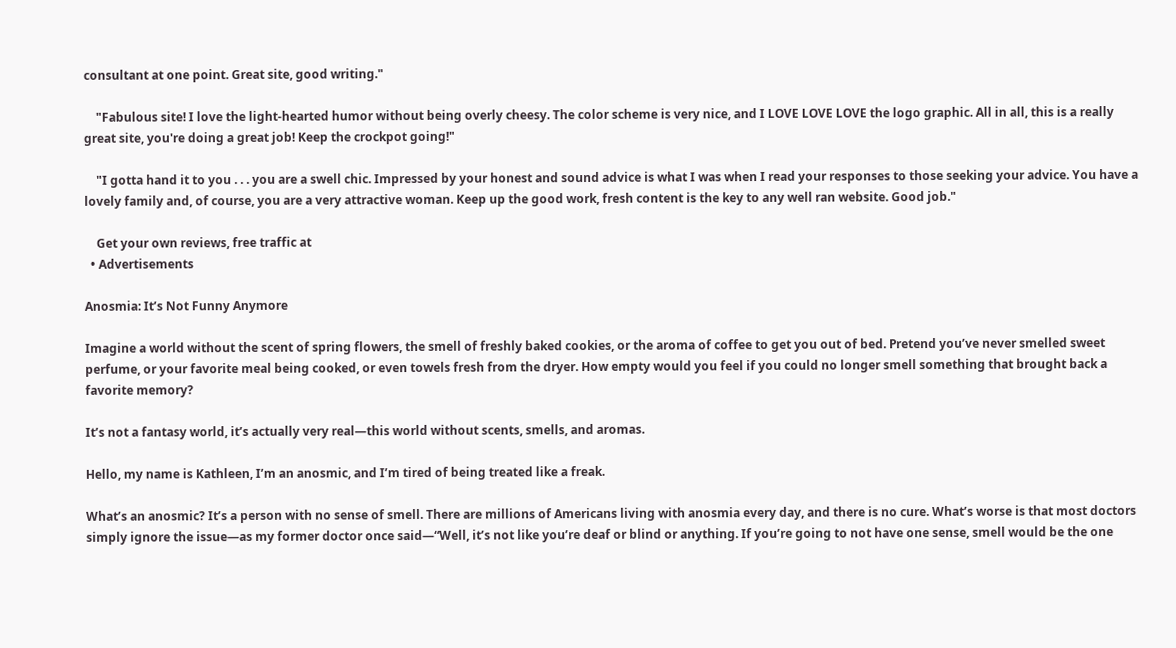consultant at one point. Great site, good writing."

    "Fabulous site! I love the light-hearted humor without being overly cheesy. The color scheme is very nice, and I LOVE LOVE LOVE the logo graphic. All in all, this is a really great site, you're doing a great job! Keep the crockpot going!"

    "I gotta hand it to you . . . you are a swell chic. Impressed by your honest and sound advice is what I was when I read your responses to those seeking your advice. You have a lovely family and, of course, you are a very attractive woman. Keep up the good work, fresh content is the key to any well ran website. Good job."

    Get your own reviews, free traffic at
  • Advertisements

Anosmia: It’s Not Funny Anymore

Imagine a world without the scent of spring flowers, the smell of freshly baked cookies, or the aroma of coffee to get you out of bed. Pretend you’ve never smelled sweet perfume, or your favorite meal being cooked, or even towels fresh from the dryer. How empty would you feel if you could no longer smell something that brought back a favorite memory?

It’s not a fantasy world, it’s actually very real—this world without scents, smells, and aromas.

Hello, my name is Kathleen, I’m an anosmic, and I’m tired of being treated like a freak.

What’s an anosmic? It’s a person with no sense of smell. There are millions of Americans living with anosmia every day, and there is no cure. What’s worse is that most doctors simply ignore the issue—as my former doctor once said—“Well, it’s not like you’re deaf or blind or anything. If you’re going to not have one sense, smell would be the one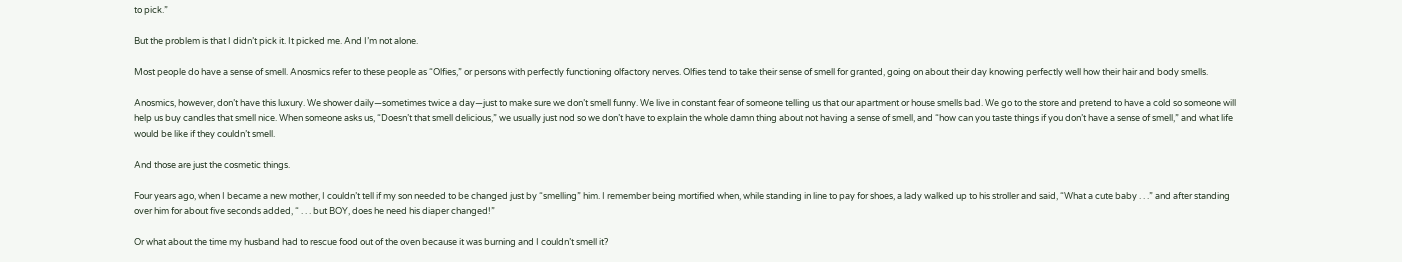to pick.”

But the problem is that I didn’t pick it. It picked me. And I’m not alone.

Most people do have a sense of smell. Anosmics refer to these people as “Olfies,” or persons with perfectly functioning olfactory nerves. Olfies tend to take their sense of smell for granted, going on about their day knowing perfectly well how their hair and body smells.

Anosmics, however, don’t have this luxury. We shower daily—sometimes twice a day—just to make sure we don’t smell funny. We live in constant fear of someone telling us that our apartment or house smells bad. We go to the store and pretend to have a cold so someone will help us buy candles that smell nice. When someone asks us, “Doesn’t that smell delicious,” we usually just nod so we don’t have to explain the whole damn thing about not having a sense of smell, and “how can you taste things if you don’t have a sense of smell,” and what life would be like if they couldn’t smell.

And those are just the cosmetic things.

Four years ago, when I became a new mother, I couldn’t tell if my son needed to be changed just by “smelling” him. I remember being mortified when, while standing in line to pay for shoes, a lady walked up to his stroller and said, “What a cute baby . . .” and after standing over him for about five seconds added, “ . . . but BOY, does he need his diaper changed!”

Or what about the time my husband had to rescue food out of the oven because it was burning and I couldn’t smell it?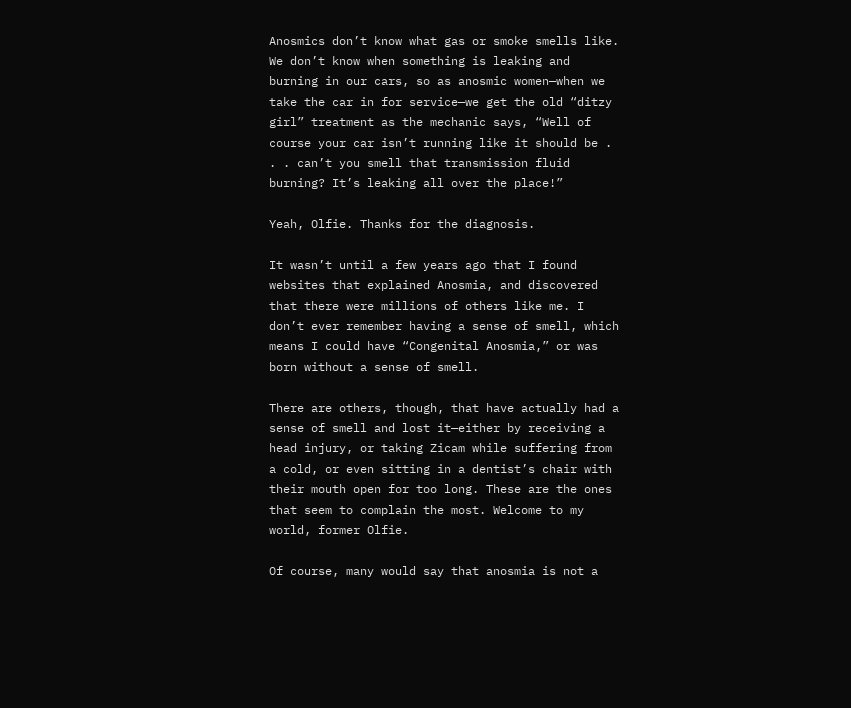Anosmics don’t know what gas or smoke smells like. We don’t know when something is leaking and burning in our cars, so as anosmic women—when we take the car in for service—we get the old “ditzy girl” treatment as the mechanic says, “Well of course your car isn’t running like it should be . . . can’t you smell that transmission fluid burning? It’s leaking all over the place!”

Yeah, Olfie. Thanks for the diagnosis.

It wasn’t until a few years ago that I found websites that explained Anosmia, and discovered that there were millions of others like me. I don’t ever remember having a sense of smell, which means I could have “Congenital Anosmia,” or was born without a sense of smell.

There are others, though, that have actually had a sense of smell and lost it—either by receiving a head injury, or taking Zicam while suffering from a cold, or even sitting in a dentist’s chair with their mouth open for too long. These are the ones that seem to complain the most. Welcome to my world, former Olfie.

Of course, many would say that anosmia is not a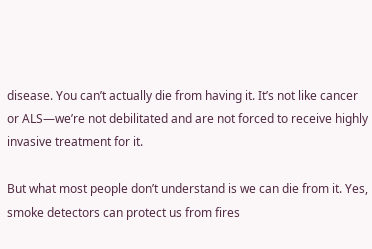disease. You can’t actually die from having it. It’s not like cancer or ALS—we’re not debilitated and are not forced to receive highly invasive treatment for it.

But what most people don’t understand is we can die from it. Yes, smoke detectors can protect us from fires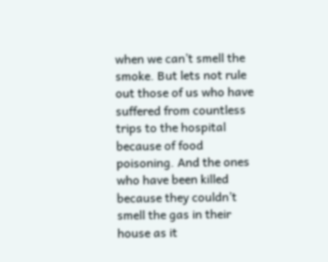when we can’t smell the smoke. But lets not rule out those of us who have suffered from countless trips to the hospital because of food poisoning. And the ones who have been killed because they couldn’t smell the gas in their house as it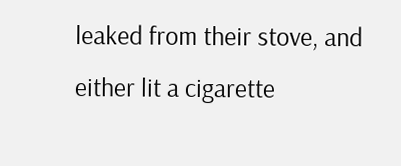leaked from their stove, and either lit a cigarette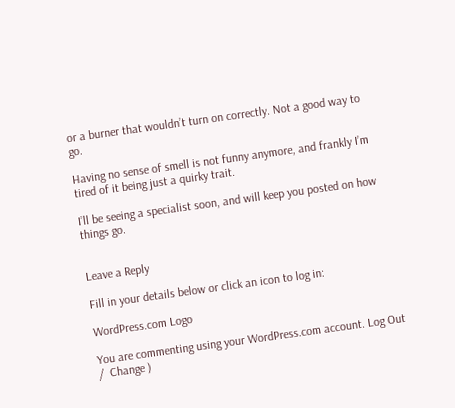or a burner that wouldn’t turn on correctly. Not a good way to go.

Having no sense of smell is not funny anymore, and frankly I’m tired of it being just a quirky trait.

I’ll be seeing a specialist soon, and will keep you posted on how things go.


Leave a Reply

Fill in your details below or click an icon to log in:

WordPress.com Logo

You are commenting using your WordPress.com account. Log Out /  Change )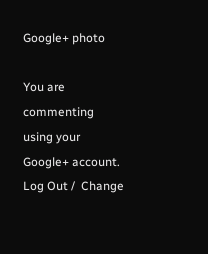Google+ photo

You are commenting using your Google+ account. Log Out /  Change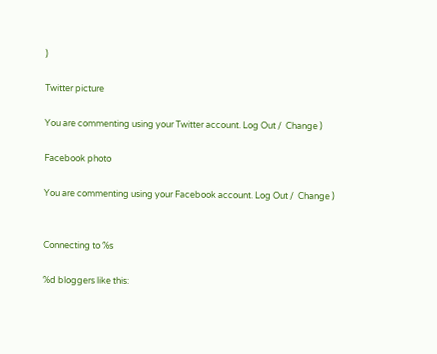)

Twitter picture

You are commenting using your Twitter account. Log Out /  Change )

Facebook photo

You are commenting using your Facebook account. Log Out /  Change )


Connecting to %s

%d bloggers like this: